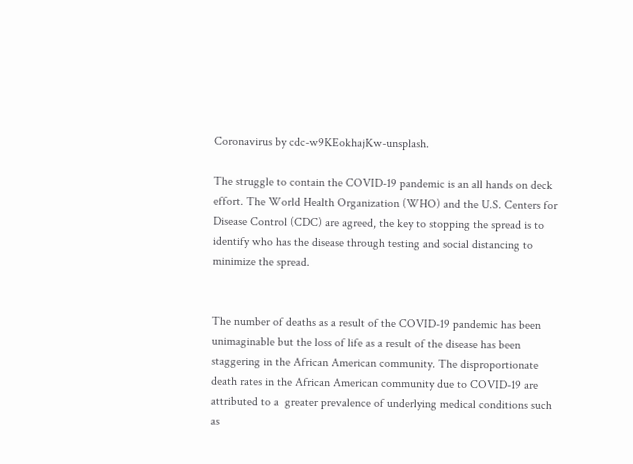Coronavirus by cdc-w9KEokhajKw-unsplash.

The struggle to contain the COVID-19 pandemic is an all hands on deck effort. The World Health Organization (WHO) and the U.S. Centers for Disease Control (CDC) are agreed, the key to stopping the spread is to identify who has the disease through testing and social distancing to minimize the spread.


The number of deaths as a result of the COVID-19 pandemic has been unimaginable but the loss of life as a result of the disease has been staggering in the African American community. The disproportionate death rates in the African American community due to COVID-19 are attributed to a  greater prevalence of underlying medical conditions such as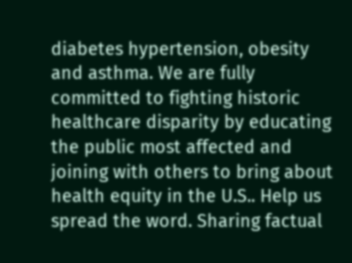diabetes hypertension, obesity and asthma. We are fully committed to fighting historic healthcare disparity by educating the public most affected and joining with others to bring about health equity in the U.S.. Help us spread the word. Sharing factual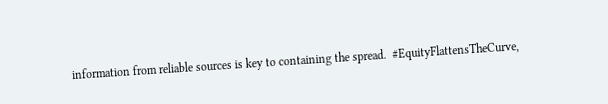information from reliable sources is key to containing the spread.  #EquityFlattensTheCurve,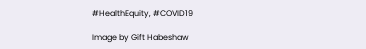#HealthEquity, #COVID19

Image by Gift Habeshaw